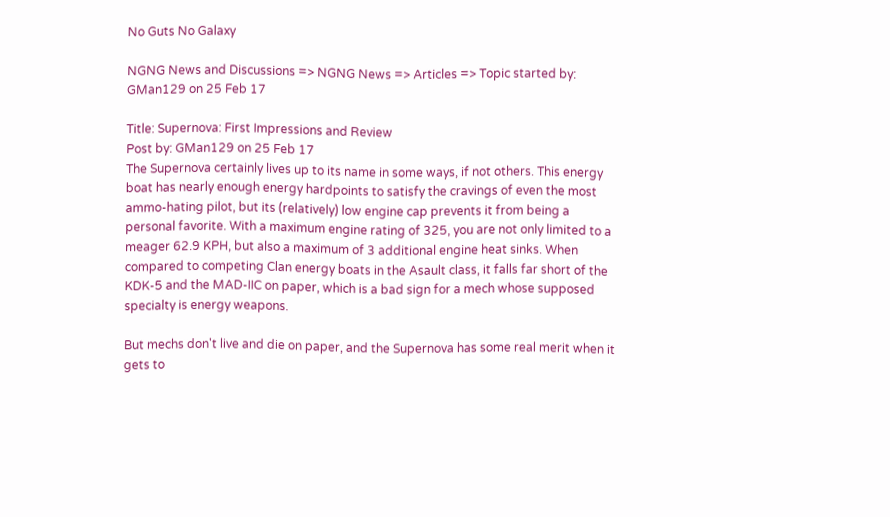No Guts No Galaxy

NGNG News and Discussions => NGNG News => Articles => Topic started by: GMan129 on 25 Feb 17

Title: Supernova: First Impressions and Review
Post by: GMan129 on 25 Feb 17
The Supernova certainly lives up to its name in some ways, if not others. This energy boat has nearly enough energy hardpoints to satisfy the cravings of even the most ammo-hating pilot, but its (relatively) low engine cap prevents it from being a personal favorite. With a maximum engine rating of 325, you are not only limited to a meager 62.9 KPH, but also a maximum of 3 additional engine heat sinks. When compared to competing Clan energy boats in the Asault class, it falls far short of the KDK-5 and the MAD-IIC on paper, which is a bad sign for a mech whose supposed specialty is energy weapons.

But mechs don't live and die on paper, and the Supernova has some real merit when it gets to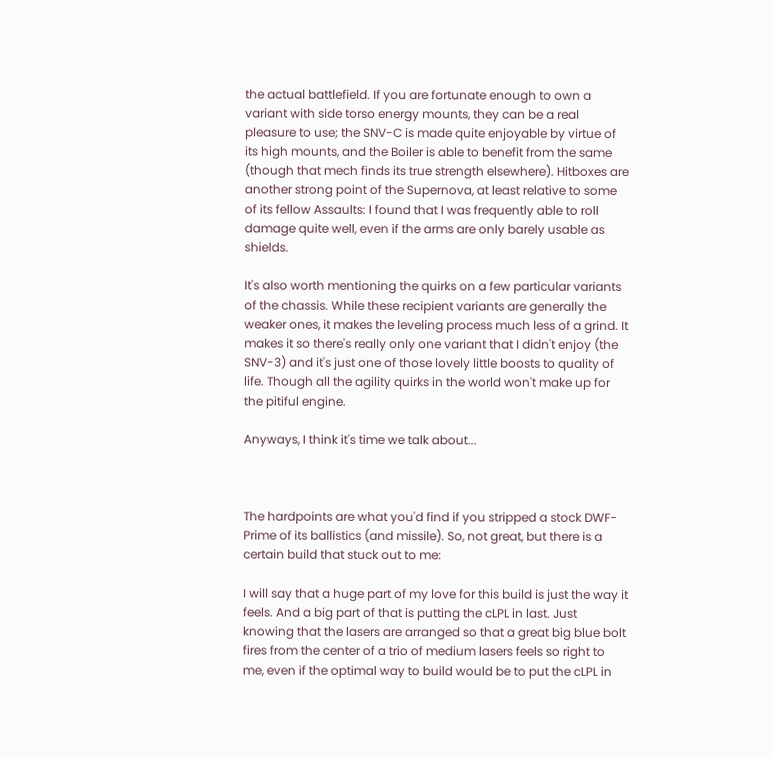the actual battlefield. If you are fortunate enough to own a variant with side torso energy mounts, they can be a real pleasure to use; the SNV-C is made quite enjoyable by virtue of its high mounts, and the Boiler is able to benefit from the same (though that mech finds its true strength elsewhere). Hitboxes are another strong point of the Supernova, at least relative to some of its fellow Assaults: I found that I was frequently able to roll damage quite well, even if the arms are only barely usable as shields.

It's also worth mentioning the quirks on a few particular variants of the chassis. While these recipient variants are generally the weaker ones, it makes the leveling process much less of a grind. It makes it so there's really only one variant that I didn't enjoy (the SNV-3) and it's just one of those lovely little boosts to quality of life. Though all the agility quirks in the world won't make up for the pitiful engine.

Anyways, I think it's time we talk about...



The hardpoints are what you'd find if you stripped a stock DWF-Prime of its ballistics (and missile). So, not great, but there is a certain build that stuck out to me:

I will say that a huge part of my love for this build is just the way it feels. And a big part of that is putting the cLPL in last. Just knowing that the lasers are arranged so that a great big blue bolt fires from the center of a trio of medium lasers feels so right to me, even if the optimal way to build would be to put the cLPL in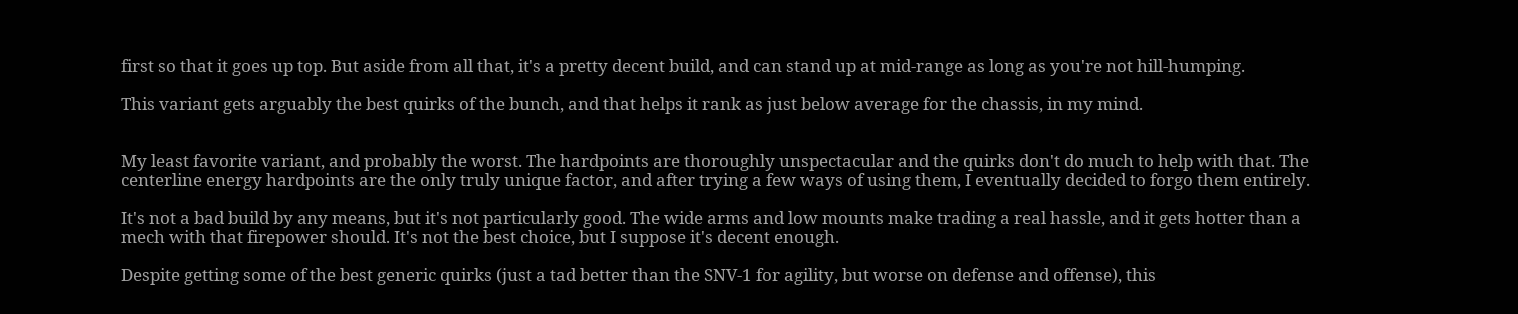first so that it goes up top. But aside from all that, it's a pretty decent build, and can stand up at mid-range as long as you're not hill-humping.

This variant gets arguably the best quirks of the bunch, and that helps it rank as just below average for the chassis, in my mind.


My least favorite variant, and probably the worst. The hardpoints are thoroughly unspectacular and the quirks don't do much to help with that. The centerline energy hardpoints are the only truly unique factor, and after trying a few ways of using them, I eventually decided to forgo them entirely.

It's not a bad build by any means, but it's not particularly good. The wide arms and low mounts make trading a real hassle, and it gets hotter than a mech with that firepower should. It's not the best choice, but I suppose it's decent enough.

Despite getting some of the best generic quirks (just a tad better than the SNV-1 for agility, but worse on defense and offense), this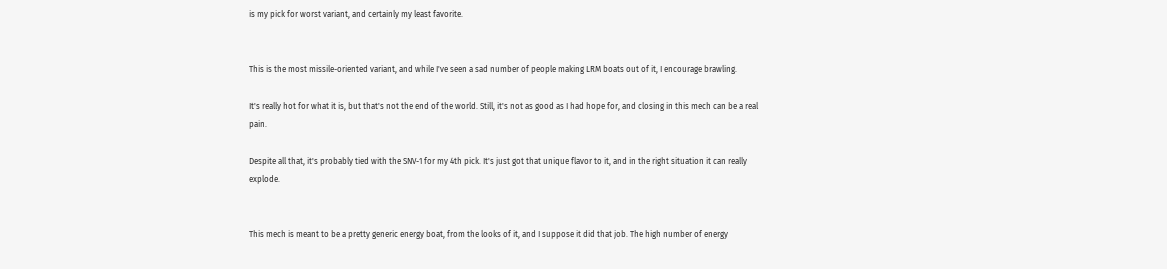is my pick for worst variant, and certainly my least favorite.


This is the most missile-oriented variant, and while I've seen a sad number of people making LRM boats out of it, I encourage brawling.

It's really hot for what it is, but that's not the end of the world. Still, it's not as good as I had hope for, and closing in this mech can be a real pain.

Despite all that, it's probably tied with the SNV-1 for my 4th pick. It's just got that unique flavor to it, and in the right situation it can really explode.


This mech is meant to be a pretty generic energy boat, from the looks of it, and I suppose it did that job. The high number of energy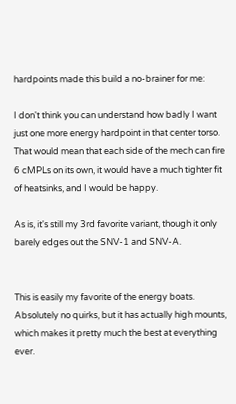hardpoints made this build a no-brainer for me:

I don't think you can understand how badly I want just one more energy hardpoint in that center torso. That would mean that each side of the mech can fire 6 cMPLs on its own, it would have a much tighter fit of heatsinks, and I would be happy.

As is, it's still my 3rd favorite variant, though it only barely edges out the SNV-1 and SNV-A.


This is easily my favorite of the energy boats. Absolutely no quirks, but it has actually high mounts, which makes it pretty much the best at everything ever.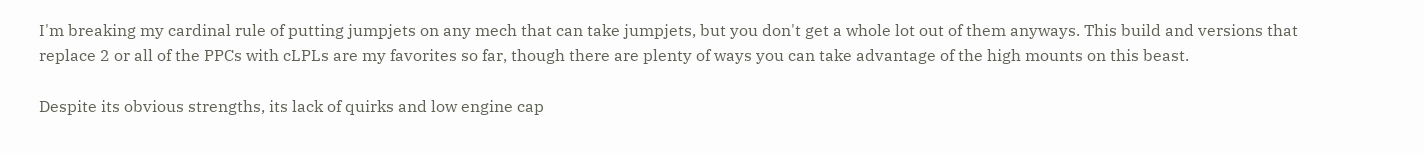I'm breaking my cardinal rule of putting jumpjets on any mech that can take jumpjets, but you don't get a whole lot out of them anyways. This build and versions that replace 2 or all of the PPCs with cLPLs are my favorites so far, though there are plenty of ways you can take advantage of the high mounts on this beast.

Despite its obvious strengths, its lack of quirks and low engine cap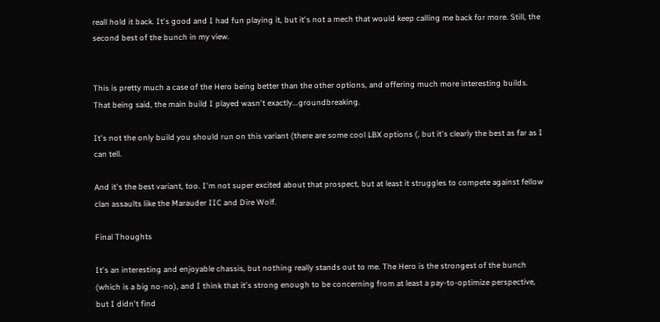reall hold it back. It's good and I had fun playing it, but it's not a mech that would keep calling me back for more. Still, the second best of the bunch in my view.


This is pretty much a case of the Hero being better than the other options, and offering much more interesting builds. That being said, the main build I played wasn't exactly...groundbreaking.

It's not the only build you should run on this variant (there are some cool LBX options (, but it's clearly the best as far as I can tell.

And it's the best variant, too. I'm not super excited about that prospect, but at least it struggles to compete against fellow clan assaults like the Marauder IIC and Dire Wolf.

Final Thoughts

It's an interesting and enjoyable chassis, but nothing really stands out to me. The Hero is the strongest of the bunch (which is a big no-no), and I think that it's strong enough to be concerning from at least a pay-to-optimize perspective, but I didn't find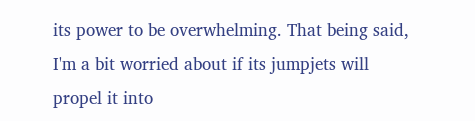its power to be overwhelming. That being said, I'm a bit worried about if its jumpjets will propel it into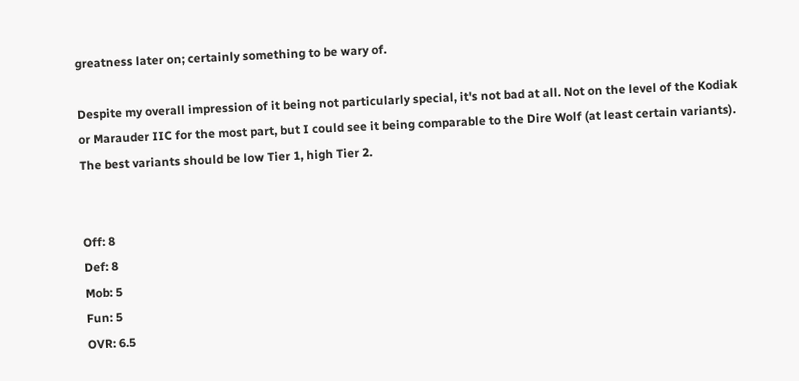greatness later on; certainly something to be wary of.

Despite my overall impression of it being not particularly special, it's not bad at all. Not on the level of the Kodiak or Marauder IIC for the most part, but I could see it being comparable to the Dire Wolf (at least certain variants). The best variants should be low Tier 1, high Tier 2.


Off: 8
Def: 8
Mob: 5
Fun: 5
OVR: 6.5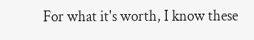For what it's worth, I know these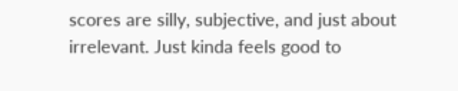scores are silly, subjective, and just about irrelevant. Just kinda feels good to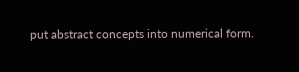put abstract concepts into numerical form.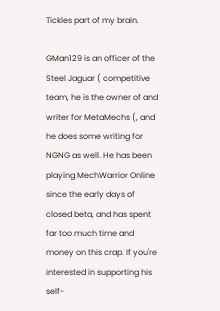Tickles part of my brain.

GMan129 is an officer of the Steel Jaguar ( competitive team, he is the owner of and writer for MetaMechs (, and he does some writing for NGNG as well. He has been playing MechWarrior Online since the early days of closed beta, and has spent far too much time and money on this crap. If you're interested in supporting his self-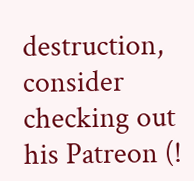destruction, consider checking out his Patreon (!